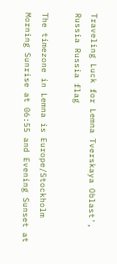Traveling Luck for Lemna Tverskaya Oblast', Russia Russia flag

The timezone in Lemna is Europe/Stockholm
Morning Sunrise at 06:55 and Evening Sunset at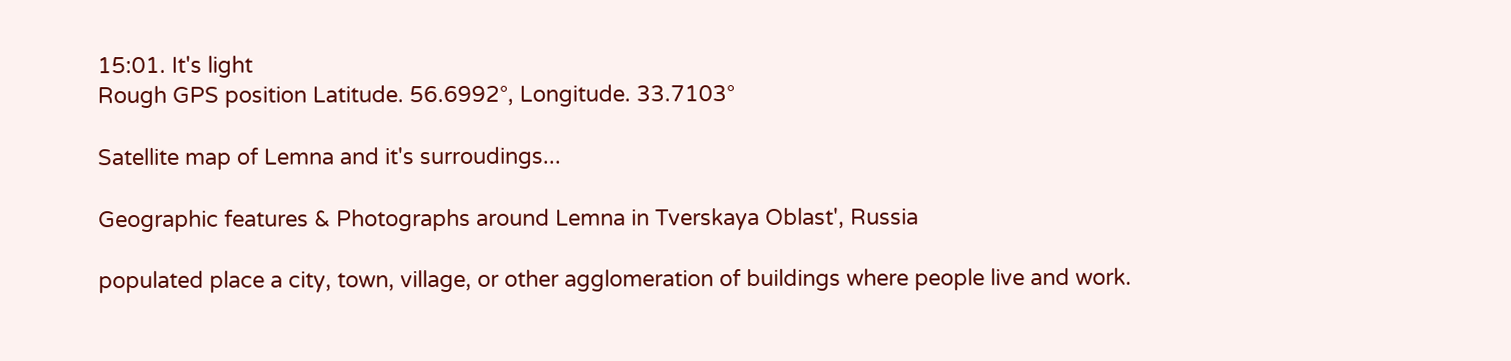15:01. It's light
Rough GPS position Latitude. 56.6992°, Longitude. 33.7103°

Satellite map of Lemna and it's surroudings...

Geographic features & Photographs around Lemna in Tverskaya Oblast', Russia

populated place a city, town, village, or other agglomeration of buildings where people live and work.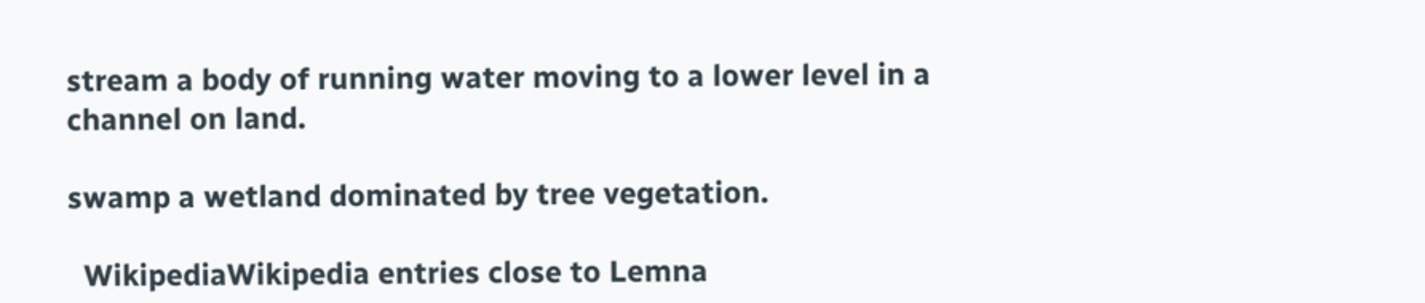stream a body of running water moving to a lower level in a channel on land.

swamp a wetland dominated by tree vegetation.

  WikipediaWikipedia entries close to Lemna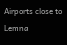Airports close to Lemna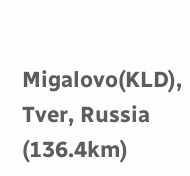Migalovo(KLD), Tver, Russia (136.4km)